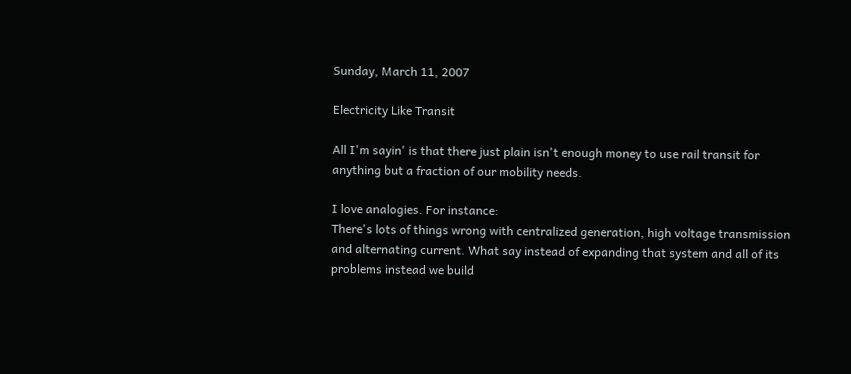Sunday, March 11, 2007

Electricity Like Transit

All I'm sayin' is that there just plain isn't enough money to use rail transit for anything but a fraction of our mobility needs.

I love analogies. For instance:
There's lots of things wrong with centralized generation, high voltage transmission and alternating current. What say instead of expanding that system and all of its problems instead we build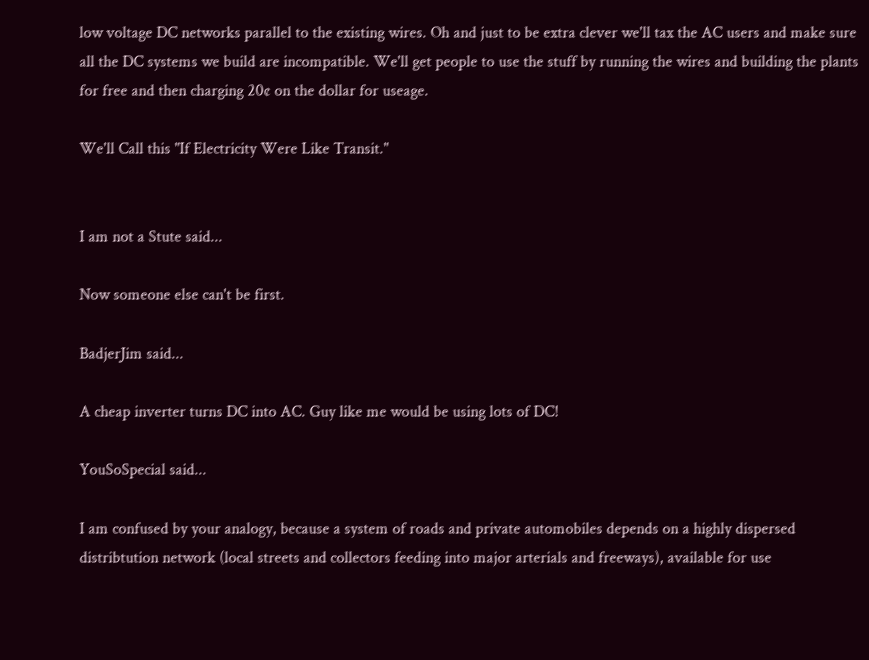low voltage DC networks parallel to the existing wires. Oh and just to be extra clever we'll tax the AC users and make sure all the DC systems we build are incompatible. We'll get people to use the stuff by running the wires and building the plants for free and then charging 20¢ on the dollar for useage.

We'll Call this "If Electricity Were Like Transit."


I am not a Stute said...

Now someone else can't be first.

BadjerJim said...

A cheap inverter turns DC into AC. Guy like me would be using lots of DC!

YouSoSpecial said...

I am confused by your analogy, because a system of roads and private automobiles depends on a highly dispersed distribtution network (local streets and collectors feeding into major arterials and freeways), available for use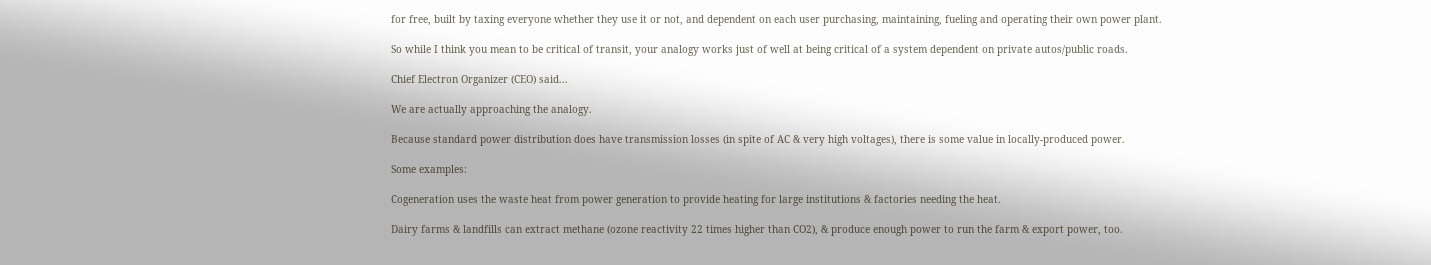for free, built by taxing everyone whether they use it or not, and dependent on each user purchasing, maintaining, fueling and operating their own power plant.

So while I think you mean to be critical of transit, your analogy works just of well at being critical of a system dependent on private autos/public roads.

Chief Electron Organizer (CEO) said...

We are actually approaching the analogy.

Because standard power distribution does have transmission losses (in spite of AC & very high voltages), there is some value in locally-produced power.

Some examples:

Cogeneration uses the waste heat from power generation to provide heating for large institutions & factories needing the heat.

Dairy farms & landfills can extract methane (ozone reactivity 22 times higher than CO2), & produce enough power to run the farm & export power, too.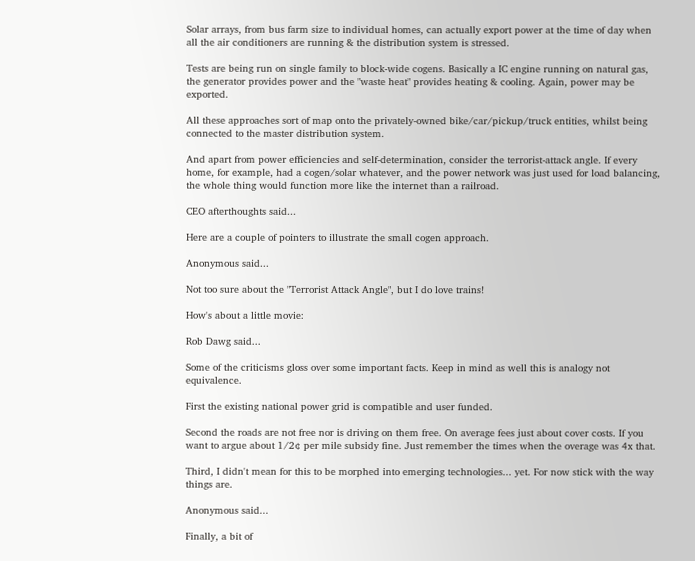Solar arrays, from bus farm size to individual homes, can actually export power at the time of day when all the air conditioners are running & the distribution system is stressed.

Tests are being run on single family to block-wide cogens. Basically a IC engine running on natural gas, the generator provides power and the "waste heat" provides heating & cooling. Again, power may be exported.

All these approaches sort of map onto the privately-owned bike/car/pickup/truck entities, whilst being connected to the master distribution system.

And apart from power efficiencies and self-determination, consider the terrorist-attack angle. If every home, for example, had a cogen/solar whatever, and the power network was just used for load balancing, the whole thing would function more like the internet than a railroad.

CEO afterthoughts said...

Here are a couple of pointers to illustrate the small cogen approach.

Anonymous said...

Not too sure about the "Terrorist Attack Angle", but I do love trains!

How's about a little movie:

Rob Dawg said...

Some of the criticisms gloss over some important facts. Keep in mind as well this is analogy not equivalence.

First the existing national power grid is compatible and user funded.

Second the roads are not free nor is driving on them free. On average fees just about cover costs. If you want to argue about 1/2¢ per mile subsidy fine. Just remember the times when the overage was 4x that.

Third, I didn't mean for this to be morphed into emerging technologies... yet. For now stick with the way things are.

Anonymous said...

Finally, a bit of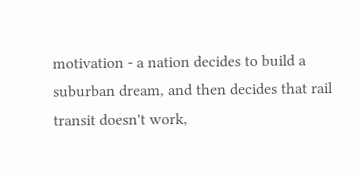motivation - a nation decides to build a suburban dream, and then decides that rail transit doesn't work,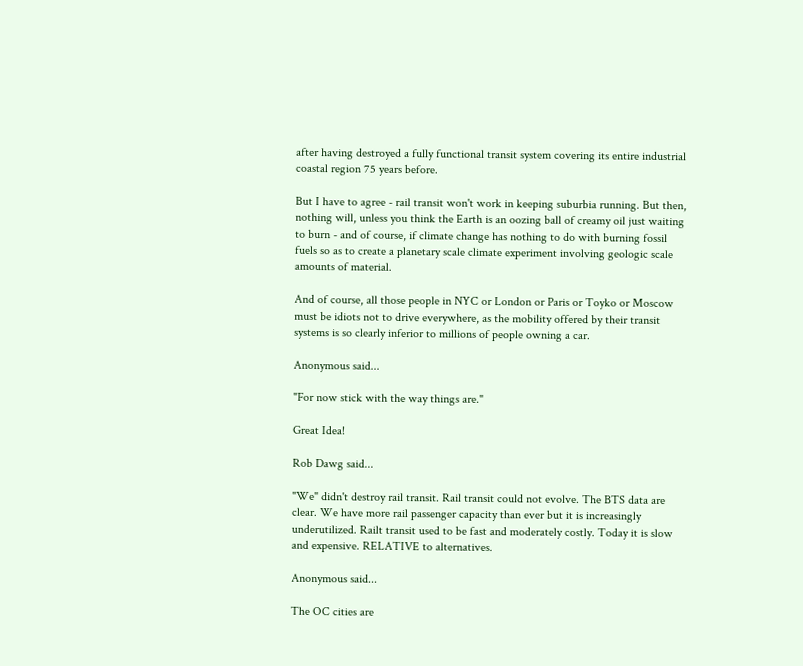after having destroyed a fully functional transit system covering its entire industrial coastal region 75 years before.

But I have to agree - rail transit won't work in keeping suburbia running. But then, nothing will, unless you think the Earth is an oozing ball of creamy oil just waiting to burn - and of course, if climate change has nothing to do with burning fossil fuels so as to create a planetary scale climate experiment involving geologic scale amounts of material.

And of course, all those people in NYC or London or Paris or Toyko or Moscow must be idiots not to drive everywhere, as the mobility offered by their transit systems is so clearly inferior to millions of people owning a car.

Anonymous said...

"For now stick with the way things are."

Great Idea!

Rob Dawg said...

"We" didn't destroy rail transit. Rail transit could not evolve. The BTS data are clear. We have more rail passenger capacity than ever but it is increasingly underutilized. Railt transit used to be fast and moderately costly. Today it is slow and expensive. RELATIVE to alternatives.

Anonymous said...

The OC cities are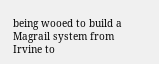being wooed to build a Magrail system from Irvine to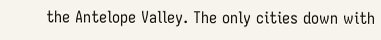the Antelope Valley. The only cities down with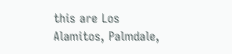this are Los Alamitos, Palmdale,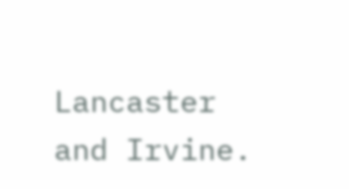Lancaster and Irvine.